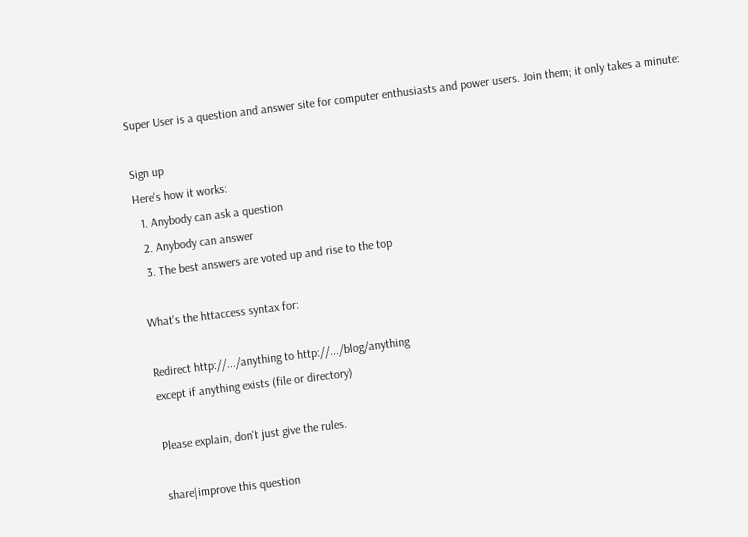Super User is a question and answer site for computer enthusiasts and power users. Join them; it only takes a minute:

Sign up
Here's how it works:
  1. Anybody can ask a question
  2. Anybody can answer
  3. The best answers are voted up and rise to the top

What's the httaccess syntax for:

Redirect http://.../anything to http://.../blog/anything
except if anything exists (file or directory)

Please explain, don't just give the rules.

share|improve this question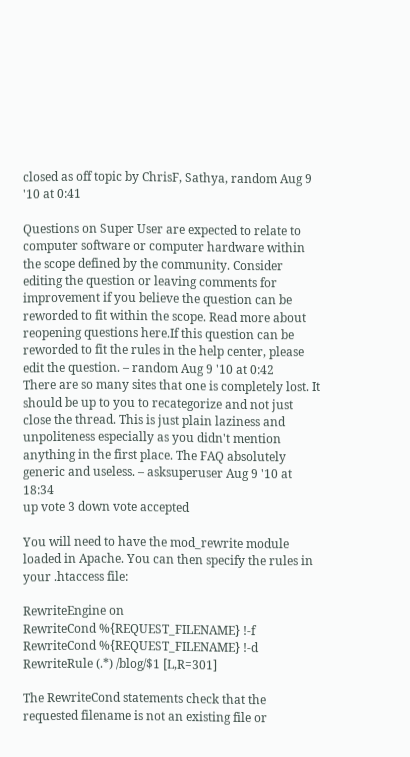closed as off topic by ChrisF, Sathya, random Aug 9 '10 at 0:41

Questions on Super User are expected to relate to computer software or computer hardware within the scope defined by the community. Consider editing the question or leaving comments for improvement if you believe the question can be reworded to fit within the scope. Read more about reopening questions here.If this question can be reworded to fit the rules in the help center, please edit the question. – random Aug 9 '10 at 0:42
There are so many sites that one is completely lost. It should be up to you to recategorize and not just close the thread. This is just plain laziness and unpoliteness especially as you didn't mention anything in the first place. The FAQ absolutely generic and useless. – asksuperuser Aug 9 '10 at 18:34
up vote 3 down vote accepted

You will need to have the mod_rewrite module loaded in Apache. You can then specify the rules in your .htaccess file:

RewriteEngine on
RewriteCond %{REQUEST_FILENAME} !-f
RewriteCond %{REQUEST_FILENAME} !-d
RewriteRule (.*) /blog/$1 [L,R=301]

The RewriteCond statements check that the requested filename is not an existing file or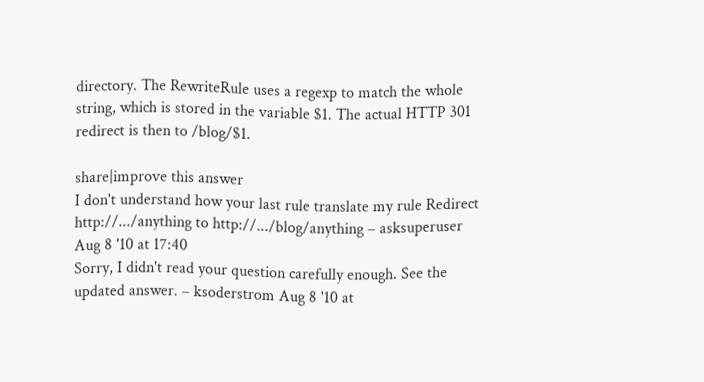directory. The RewriteRule uses a regexp to match the whole string, which is stored in the variable $1. The actual HTTP 301 redirect is then to /blog/$1.

share|improve this answer
I don't understand how your last rule translate my rule Redirect http://.../anything to http://.../blog/anything – asksuperuser Aug 8 '10 at 17:40
Sorry, I didn't read your question carefully enough. See the updated answer. – ksoderstrom Aug 8 '10 at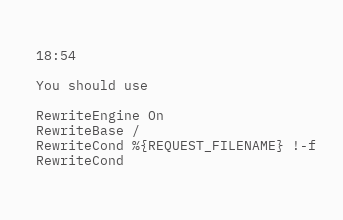18:54

You should use

RewriteEngine On
RewriteBase /
RewriteCond %{REQUEST_FILENAME} !-f
RewriteCond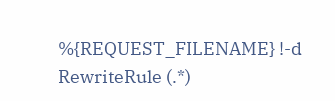%{REQUEST_FILENAME} !-d
RewriteRule (.*)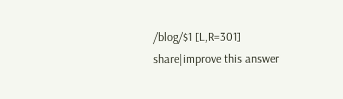/blog/$1 [L,R=301]
share|improve this answer